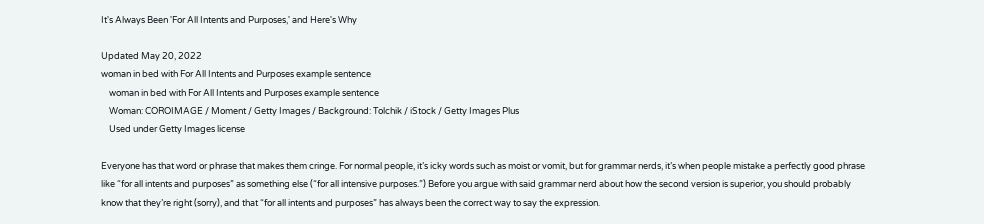It's Always Been 'For All Intents and Purposes,' and Here's Why

Updated May 20, 2022
woman in bed with For All Intents and Purposes example sentence
    woman in bed with For All Intents and Purposes example sentence
    Woman: COROIMAGE / Moment / Getty Images / Background: Tolchik / iStock / Getty Images Plus
    Used under Getty Images license

Everyone has that word or phrase that makes them cringe. For normal people, it’s icky words such as moist or vomit, but for grammar nerds, it’s when people mistake a perfectly good phrase like “for all intents and purposes” as something else (“for all intensive purposes.”) Before you argue with said grammar nerd about how the second version is superior, you should probably know that they’re right (sorry), and that “for all intents and purposes” has always been the correct way to say the expression.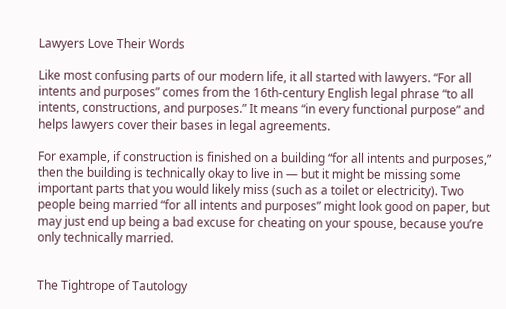Lawyers Love Their Words

Like most confusing parts of our modern life, it all started with lawyers. “For all intents and purposes” comes from the 16th-century English legal phrase “to all intents, constructions, and purposes.” It means “in every functional purpose” and helps lawyers cover their bases in legal agreements.

For example, if construction is finished on a building “for all intents and purposes,” then the building is technically okay to live in — but it might be missing some important parts that you would likely miss (such as a toilet or electricity). Two people being married “for all intents and purposes” might look good on paper, but may just end up being a bad excuse for cheating on your spouse, because you’re only technically married.


The Tightrope of Tautology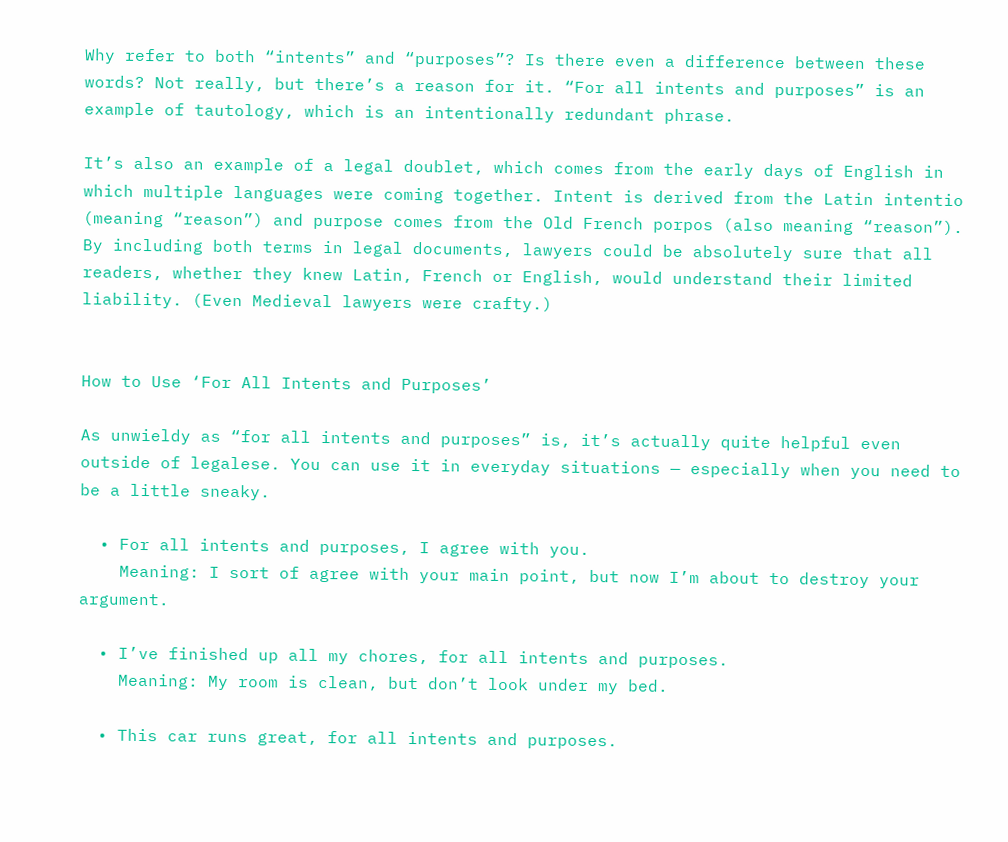Why refer to both “intents” and “purposes”? Is there even a difference between these words? Not really, but there’s a reason for it. “For all intents and purposes” is an example of tautology, which is an intentionally redundant phrase.

It’s also an example of a legal doublet, which comes from the early days of English in which multiple languages were coming together. Intent is derived from the Latin intentio (meaning “reason”) and purpose comes from the Old French porpos (also meaning “reason”). By including both terms in legal documents, lawyers could be absolutely sure that all readers, whether they knew Latin, French or English, would understand their limited liability. (Even Medieval lawyers were crafty.)


How to Use ‘For All Intents and Purposes’

As unwieldy as “for all intents and purposes” is, it’s actually quite helpful even outside of legalese. You can use it in everyday situations — especially when you need to be a little sneaky.

  • For all intents and purposes, I agree with you.
    Meaning: I sort of agree with your main point, but now I’m about to destroy your argument.

  • I’ve finished up all my chores, for all intents and purposes.
    Meaning: My room is clean, but don’t look under my bed.

  • This car runs great, for all intents and purposes.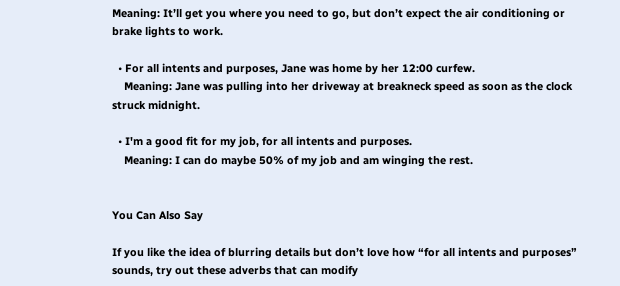Meaning: It’ll get you where you need to go, but don’t expect the air conditioning or brake lights to work.

  • For all intents and purposes, Jane was home by her 12:00 curfew.
    Meaning: Jane was pulling into her driveway at breakneck speed as soon as the clock struck midnight.

  • I'm a good fit for my job, for all intents and purposes.
    Meaning: I can do maybe 50% of my job and am winging the rest.


You Can Also Say

If you like the idea of blurring details but don’t love how “for all intents and purposes” sounds, try out these adverbs that can modify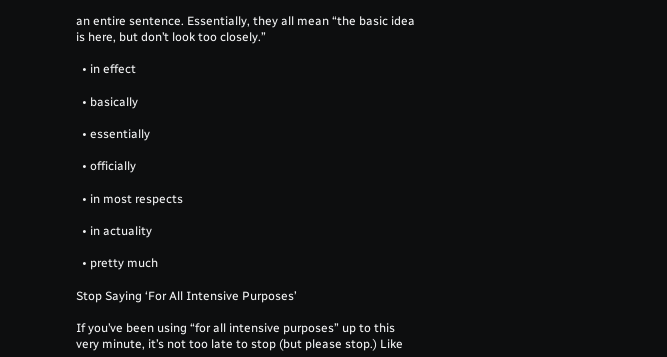an entire sentence. Essentially, they all mean “the basic idea is here, but don’t look too closely.”

  • in effect

  • basically

  • essentially

  • officially

  • in most respects

  • in actuality

  • pretty much

Stop Saying ‘For All Intensive Purposes’

If you’ve been using “for all intensive purposes” up to this very minute, it’s not too late to stop (but please stop.) Like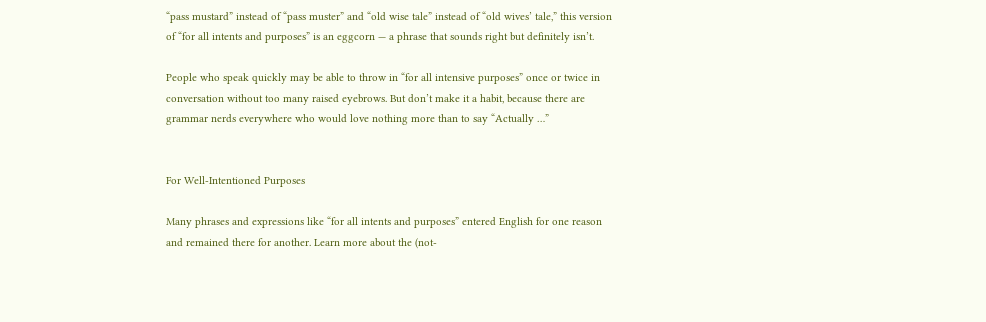“pass mustard” instead of “pass muster” and “old wise tale” instead of “old wives’ tale,” this version of “for all intents and purposes” is an eggcorn — a phrase that sounds right but definitely isn’t.

People who speak quickly may be able to throw in “for all intensive purposes” once or twice in conversation without too many raised eyebrows. But don’t make it a habit, because there are grammar nerds everywhere who would love nothing more than to say “Actually …”


For Well-Intentioned Purposes

Many phrases and expressions like “for all intents and purposes” entered English for one reason and remained there for another. Learn more about the (not-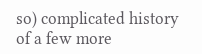so) complicated history of a few more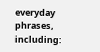everyday phrases, including: